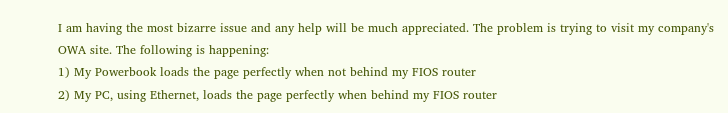I am having the most bizarre issue and any help will be much appreciated. The problem is trying to visit my company's OWA site. The following is happening:
1) My Powerbook loads the page perfectly when not behind my FIOS router
2) My PC, using Ethernet, loads the page perfectly when behind my FIOS router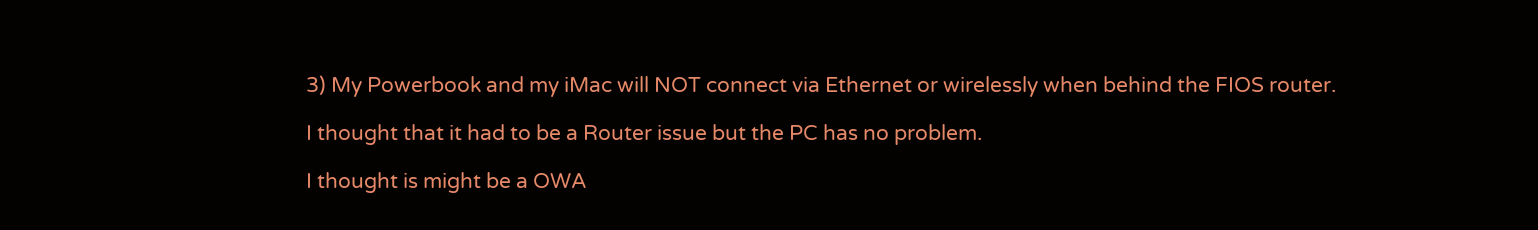3) My Powerbook and my iMac will NOT connect via Ethernet or wirelessly when behind the FIOS router.

I thought that it had to be a Router issue but the PC has no problem.

I thought is might be a OWA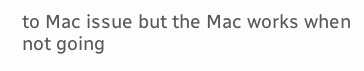to Mac issue but the Mac works when not going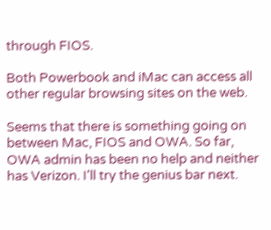through FIOS.

Both Powerbook and iMac can access all other regular browsing sites on the web.

Seems that there is something going on between Mac, FIOS and OWA. So far, OWA admin has been no help and neither has Verizon. I'll try the genius bar next.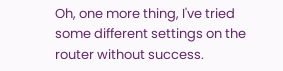Oh, one more thing, I've tried some different settings on the router without success.